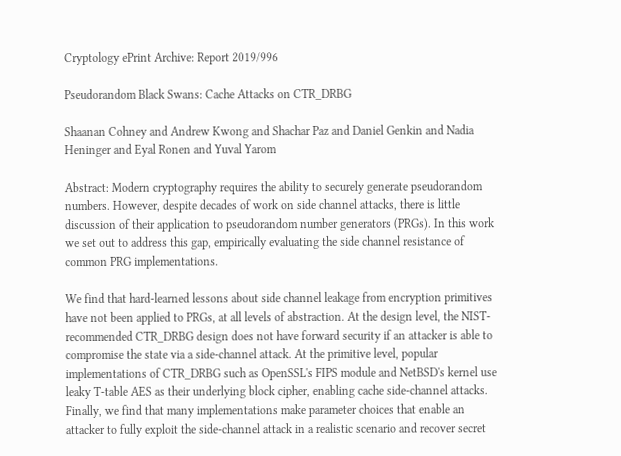Cryptology ePrint Archive: Report 2019/996

Pseudorandom Black Swans: Cache Attacks on CTR_DRBG

Shaanan Cohney and Andrew Kwong and Shachar Paz and Daniel Genkin and Nadia Heninger and Eyal Ronen and Yuval Yarom

Abstract: Modern cryptography requires the ability to securely generate pseudorandom numbers. However, despite decades of work on side channel attacks, there is little discussion of their application to pseudorandom number generators (PRGs). In this work we set out to address this gap, empirically evaluating the side channel resistance of common PRG implementations.

We find that hard-learned lessons about side channel leakage from encryption primitives have not been applied to PRGs, at all levels of abstraction. At the design level, the NIST-recommended CTR_DRBG design does not have forward security if an attacker is able to compromise the state via a side-channel attack. At the primitive level, popular implementations of CTR_DRBG such as OpenSSL's FIPS module and NetBSD's kernel use leaky T-table AES as their underlying block cipher, enabling cache side-channel attacks. Finally, we find that many implementations make parameter choices that enable an attacker to fully exploit the side-channel attack in a realistic scenario and recover secret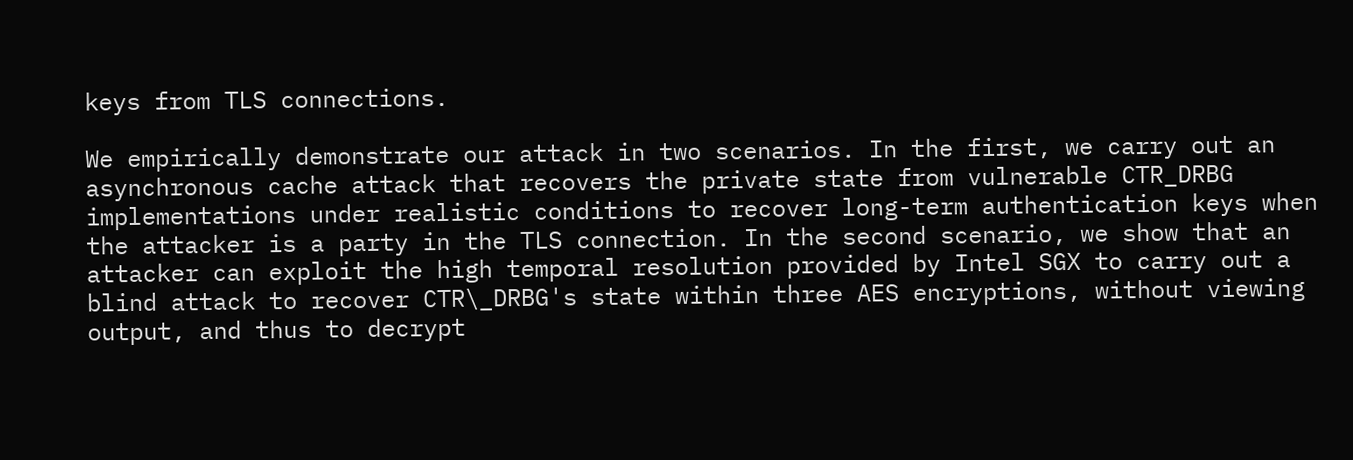keys from TLS connections.

We empirically demonstrate our attack in two scenarios. In the first, we carry out an asynchronous cache attack that recovers the private state from vulnerable CTR_DRBG implementations under realistic conditions to recover long-term authentication keys when the attacker is a party in the TLS connection. In the second scenario, we show that an attacker can exploit the high temporal resolution provided by Intel SGX to carry out a blind attack to recover CTR\_DRBG's state within three AES encryptions, without viewing output, and thus to decrypt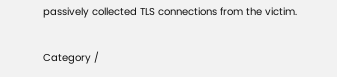passively collected TLS connections from the victim.

Category /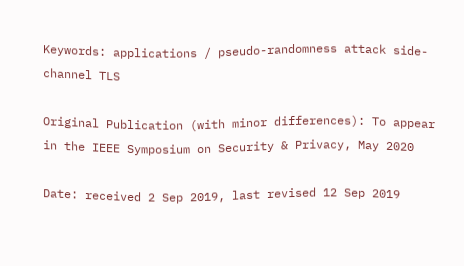Keywords: applications / pseudo-randomness attack side-channel TLS

Original Publication (with minor differences): To appear in the IEEE Symposium on Security & Privacy, May 2020

Date: received 2 Sep 2019, last revised 12 Sep 2019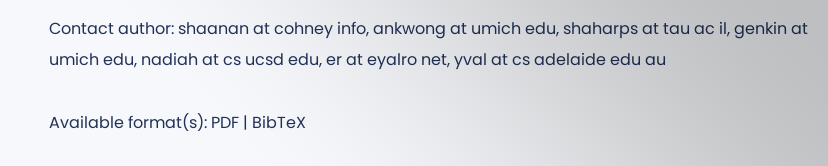Contact author: shaanan at cohney info, ankwong at umich edu, shaharps at tau ac il, genkin at umich edu, nadiah at cs ucsd edu, er at eyalro net, yval at cs adelaide edu au

Available format(s): PDF | BibTeX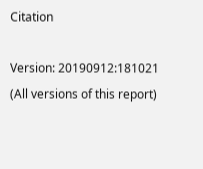Citation

Version: 20190912:181021 (All versions of this report)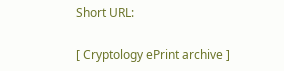Short URL:

[ Cryptology ePrint archive ]